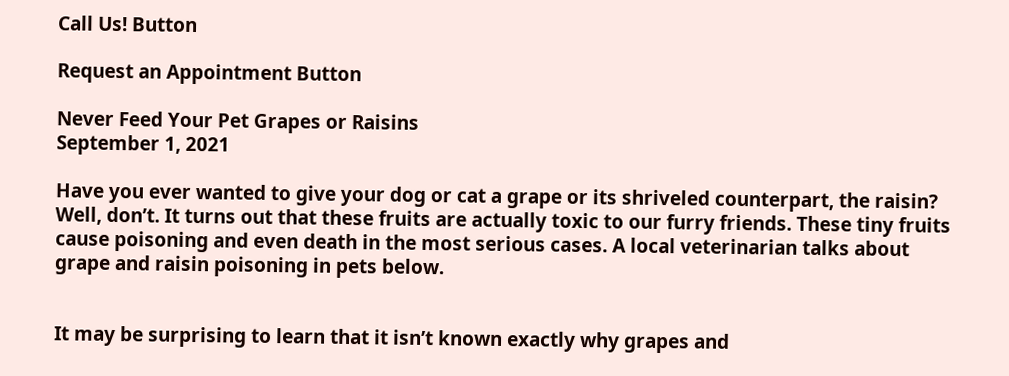Call Us! Button

Request an Appointment Button

Never Feed Your Pet Grapes or Raisins
September 1, 2021

Have you ever wanted to give your dog or cat a grape or its shriveled counterpart, the raisin? Well, don’t. It turns out that these fruits are actually toxic to our furry friends. These tiny fruits cause poisoning and even death in the most serious cases. A local veterinarian talks about grape and raisin poisoning in pets below.


It may be surprising to learn that it isn’t known exactly why grapes and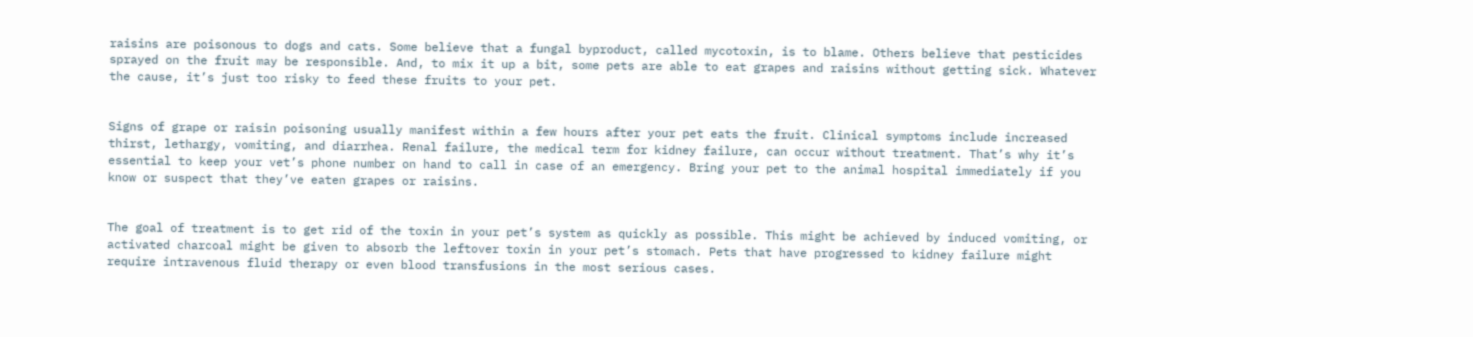raisins are poisonous to dogs and cats. Some believe that a fungal byproduct, called mycotoxin, is to blame. Others believe that pesticides sprayed on the fruit may be responsible. And, to mix it up a bit, some pets are able to eat grapes and raisins without getting sick. Whatever the cause, it’s just too risky to feed these fruits to your pet.


Signs of grape or raisin poisoning usually manifest within a few hours after your pet eats the fruit. Clinical symptoms include increased thirst, lethargy, vomiting, and diarrhea. Renal failure, the medical term for kidney failure, can occur without treatment. That’s why it’s essential to keep your vet’s phone number on hand to call in case of an emergency. Bring your pet to the animal hospital immediately if you know or suspect that they’ve eaten grapes or raisins.


The goal of treatment is to get rid of the toxin in your pet’s system as quickly as possible. This might be achieved by induced vomiting, or activated charcoal might be given to absorb the leftover toxin in your pet’s stomach. Pets that have progressed to kidney failure might require intravenous fluid therapy or even blood transfusions in the most serious cases.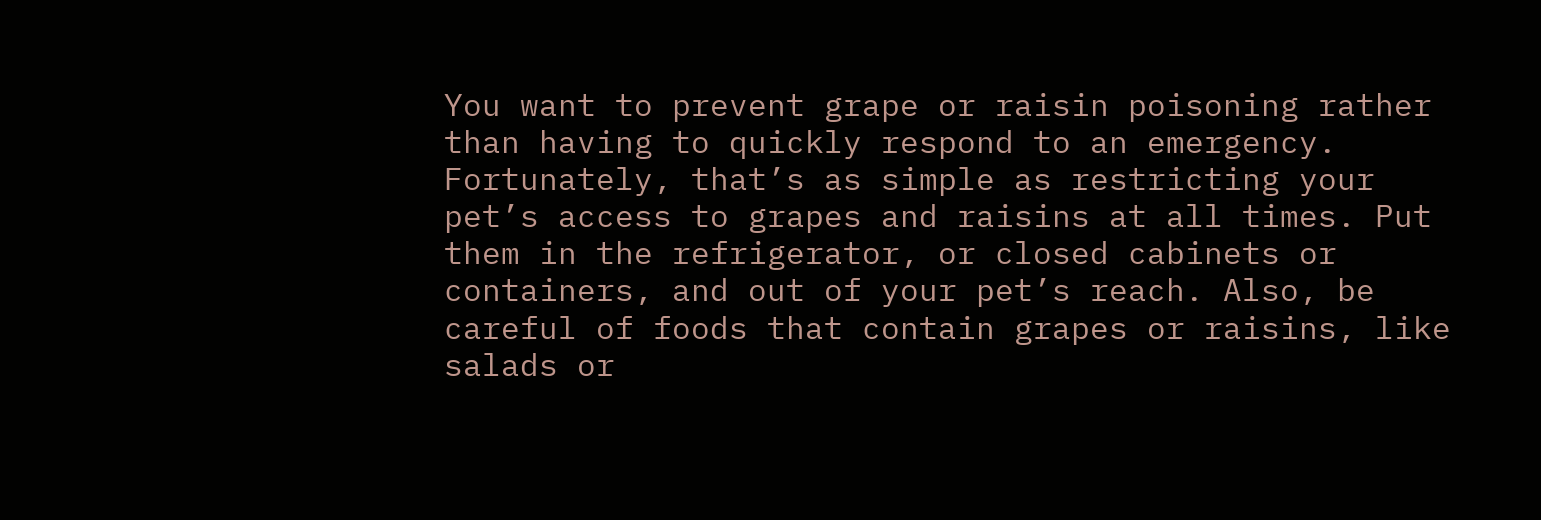You want to prevent grape or raisin poisoning rather than having to quickly respond to an emergency. Fortunately, that’s as simple as restricting your pet’s access to grapes and raisins at all times. Put them in the refrigerator, or closed cabinets or containers, and out of your pet’s reach. Also, be careful of foods that contain grapes or raisins, like salads or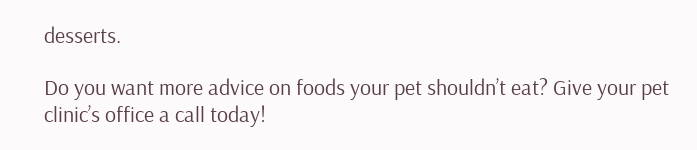desserts.

Do you want more advice on foods your pet shouldn’t eat? Give your pet clinic’s office a call today!